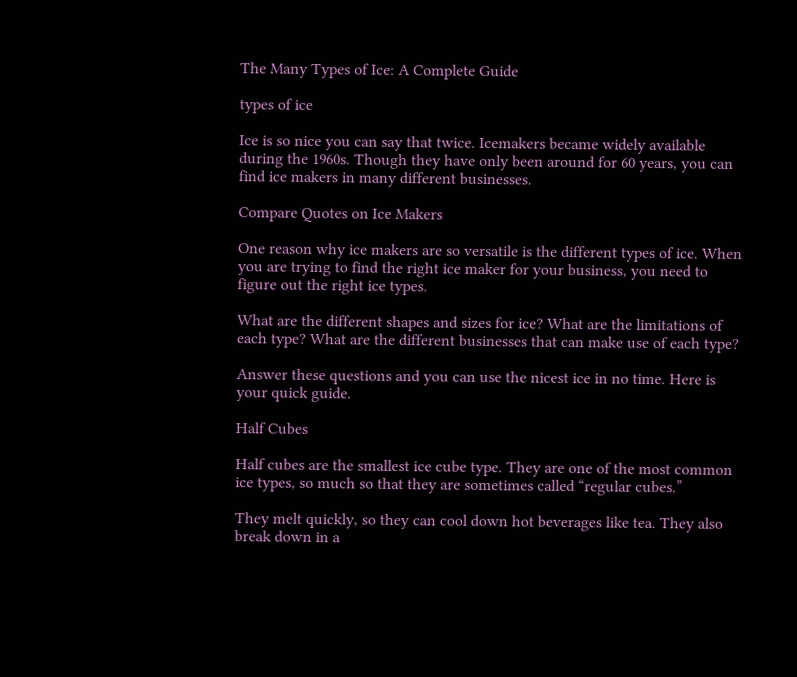The Many Types of Ice: A Complete Guide

types of ice

Ice is so nice you can say that twice. Icemakers became widely available during the 1960s. Though they have only been around for 60 years, you can find ice makers in many different businesses.

Compare Quotes on Ice Makers

One reason why ice makers are so versatile is the different types of ice. When you are trying to find the right ice maker for your business, you need to figure out the right ice types.

What are the different shapes and sizes for ice? What are the limitations of each type? What are the different businesses that can make use of each type?

Answer these questions and you can use the nicest ice in no time. Here is your quick guide.

Half Cubes

Half cubes are the smallest ice cube type. They are one of the most common ice types, so much so that they are sometimes called “regular cubes.”

They melt quickly, so they can cool down hot beverages like tea. They also break down in a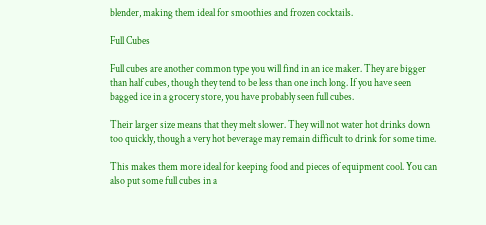blender, making them ideal for smoothies and frozen cocktails.

Full Cubes

Full cubes are another common type you will find in an ice maker. They are bigger than half cubes, though they tend to be less than one inch long. If you have seen bagged ice in a grocery store, you have probably seen full cubes.

Their larger size means that they melt slower. They will not water hot drinks down too quickly, though a very hot beverage may remain difficult to drink for some time.

This makes them more ideal for keeping food and pieces of equipment cool. You can also put some full cubes in a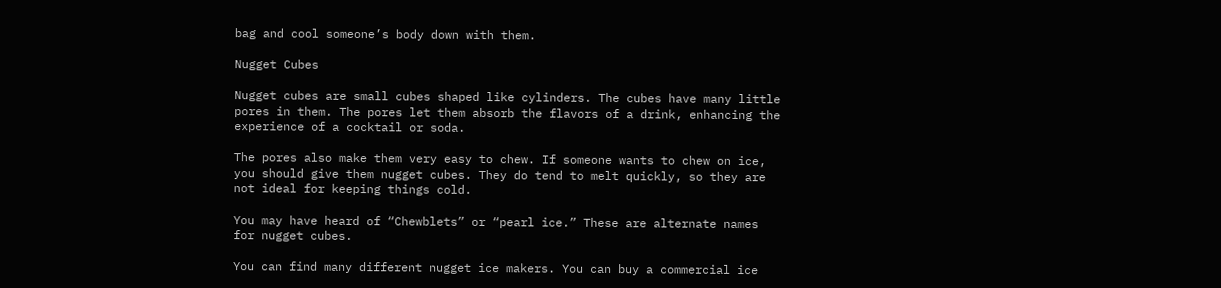bag and cool someone’s body down with them.

Nugget Cubes

Nugget cubes are small cubes shaped like cylinders. The cubes have many little pores in them. The pores let them absorb the flavors of a drink, enhancing the experience of a cocktail or soda.

The pores also make them very easy to chew. If someone wants to chew on ice, you should give them nugget cubes. They do tend to melt quickly, so they are not ideal for keeping things cold.

You may have heard of “Chewblets” or “pearl ice.” These are alternate names for nugget cubes.

You can find many different nugget ice makers. You can buy a commercial ice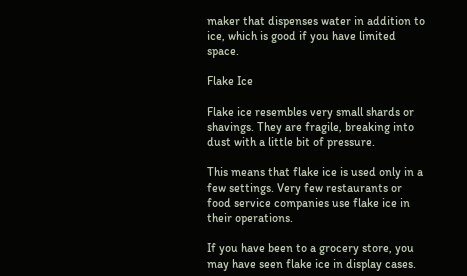maker that dispenses water in addition to ice, which is good if you have limited space.

Flake Ice

Flake ice resembles very small shards or shavings. They are fragile, breaking into dust with a little bit of pressure.

This means that flake ice is used only in a few settings. Very few restaurants or food service companies use flake ice in their operations.

If you have been to a grocery store, you may have seen flake ice in display cases.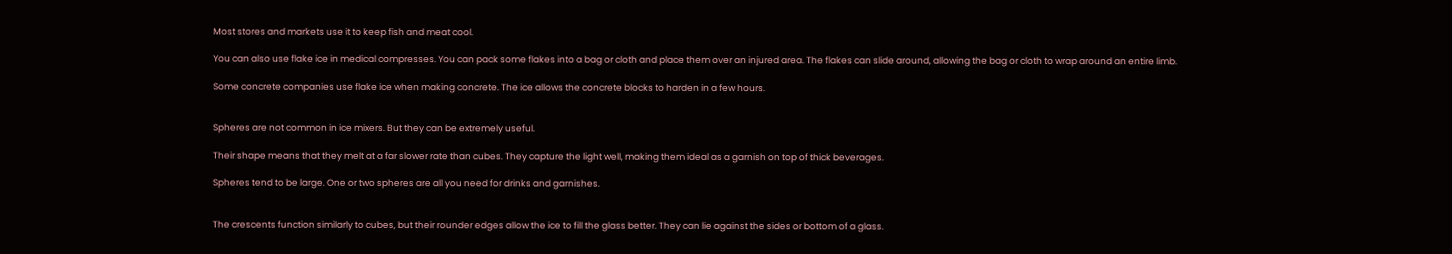Most stores and markets use it to keep fish and meat cool.

You can also use flake ice in medical compresses. You can pack some flakes into a bag or cloth and place them over an injured area. The flakes can slide around, allowing the bag or cloth to wrap around an entire limb.

Some concrete companies use flake ice when making concrete. The ice allows the concrete blocks to harden in a few hours.


Spheres are not common in ice mixers. But they can be extremely useful.

Their shape means that they melt at a far slower rate than cubes. They capture the light well, making them ideal as a garnish on top of thick beverages.

Spheres tend to be large. One or two spheres are all you need for drinks and garnishes.


The crescents function similarly to cubes, but their rounder edges allow the ice to fill the glass better. They can lie against the sides or bottom of a glass.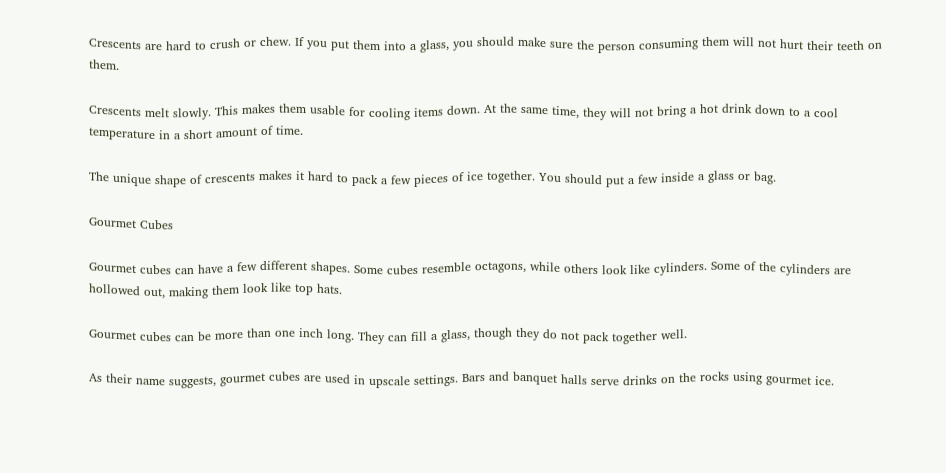Crescents are hard to crush or chew. If you put them into a glass, you should make sure the person consuming them will not hurt their teeth on them.

Crescents melt slowly. This makes them usable for cooling items down. At the same time, they will not bring a hot drink down to a cool temperature in a short amount of time.

The unique shape of crescents makes it hard to pack a few pieces of ice together. You should put a few inside a glass or bag.

Gourmet Cubes

Gourmet cubes can have a few different shapes. Some cubes resemble octagons, while others look like cylinders. Some of the cylinders are hollowed out, making them look like top hats.

Gourmet cubes can be more than one inch long. They can fill a glass, though they do not pack together well.

As their name suggests, gourmet cubes are used in upscale settings. Bars and banquet halls serve drinks on the rocks using gourmet ice.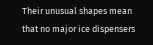Their unusual shapes mean that no major ice dispensers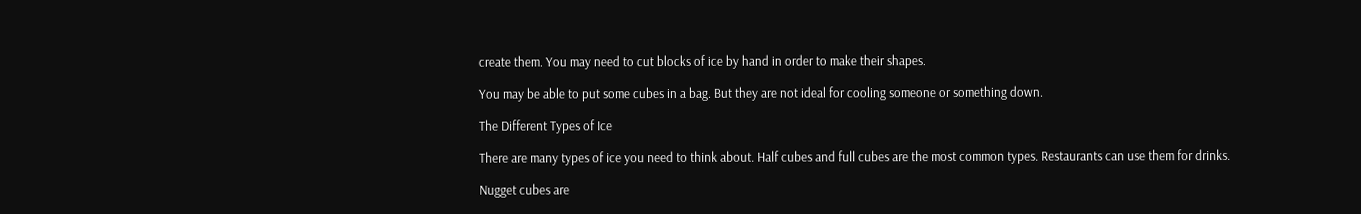create them. You may need to cut blocks of ice by hand in order to make their shapes.

You may be able to put some cubes in a bag. But they are not ideal for cooling someone or something down.

The Different Types of Ice

There are many types of ice you need to think about. Half cubes and full cubes are the most common types. Restaurants can use them for drinks.

Nugget cubes are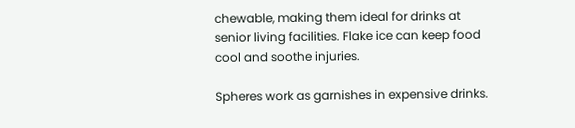chewable, making them ideal for drinks at senior living facilities. Flake ice can keep food cool and soothe injuries.

Spheres work as garnishes in expensive drinks.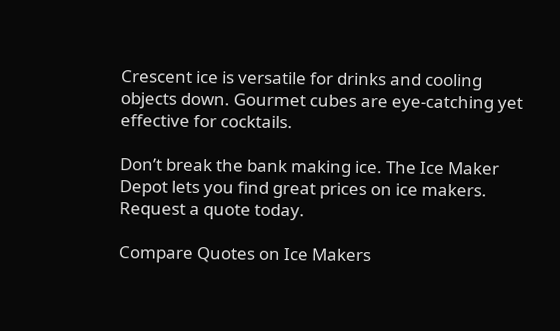Crescent ice is versatile for drinks and cooling objects down. Gourmet cubes are eye-catching yet effective for cocktails.

Don’t break the bank making ice. The Ice Maker Depot lets you find great prices on ice makers. Request a quote today.

Compare Quotes on Ice Makers